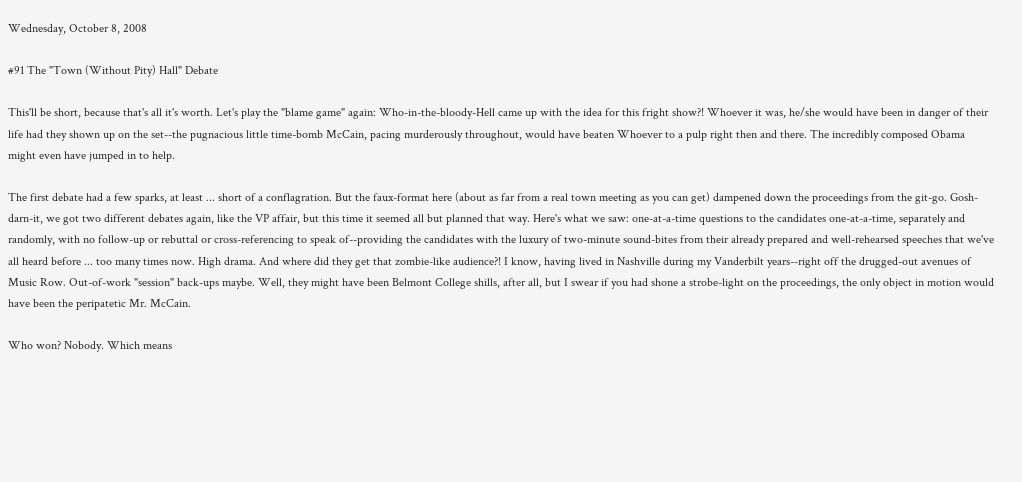Wednesday, October 8, 2008

#91 The "Town (Without Pity) Hall" Debate

This'll be short, because that's all it's worth. Let's play the "blame game" again: Who-in-the-bloody-Hell came up with the idea for this fright show?! Whoever it was, he/she would have been in danger of their life had they shown up on the set--the pugnacious little time-bomb McCain, pacing murderously throughout, would have beaten Whoever to a pulp right then and there. The incredibly composed Obama might even have jumped in to help.

The first debate had a few sparks, at least ... short of a conflagration. But the faux-format here (about as far from a real town meeting as you can get) dampened down the proceedings from the git-go. Gosh-darn-it, we got two different debates again, like the VP affair, but this time it seemed all but planned that way. Here's what we saw: one-at-a-time questions to the candidates one-at-a-time, separately and randomly, with no follow-up or rebuttal or cross-referencing to speak of--providing the candidates with the luxury of two-minute sound-bites from their already prepared and well-rehearsed speeches that we've all heard before ... too many times now. High drama. And where did they get that zombie-like audience?! I know, having lived in Nashville during my Vanderbilt years--right off the drugged-out avenues of Music Row. Out-of-work "session" back-ups maybe. Well, they might have been Belmont College shills, after all, but I swear if you had shone a strobe-light on the proceedings, the only object in motion would have been the peripatetic Mr. McCain.

Who won? Nobody. Which means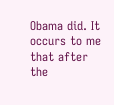Obama did. It occurs to me that after the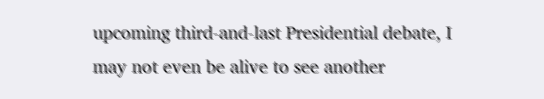upcoming third-and-last Presidential debate, I may not even be alive to see another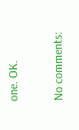one. OK.

No comments: